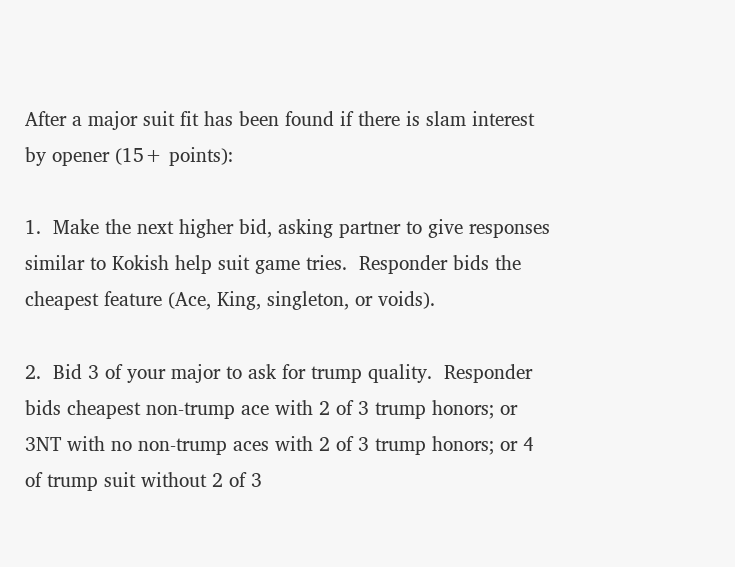After a major suit fit has been found if there is slam interest by opener (15+ points):

1.  Make the next higher bid, asking partner to give responses similar to Kokish help suit game tries.  Responder bids the cheapest feature (Ace, King, singleton, or voids).

2.  Bid 3 of your major to ask for trump quality.  Responder bids cheapest non-trump ace with 2 of 3 trump honors; or 3NT with no non-trump aces with 2 of 3 trump honors; or 4 of trump suit without 2 of 3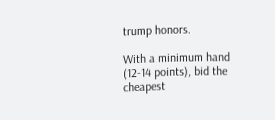trump honors.

With a minimum hand (12-14 points), bid the cheapest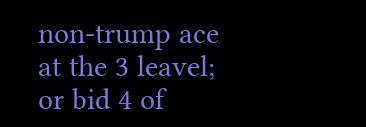non-trump ace at the 3 leavel; or bid 4 of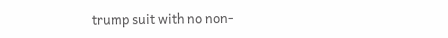trump suit with no non-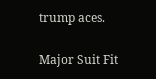trump aces.

Major Suit Fit